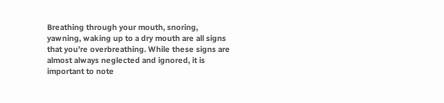Breathing through your mouth, snoring, yawning, waking up to a dry mouth are all signs that you’re overbreathing. While these signs are almost always neglected and ignored, it is important to note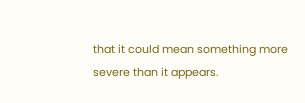that it could mean something more severe than it appears.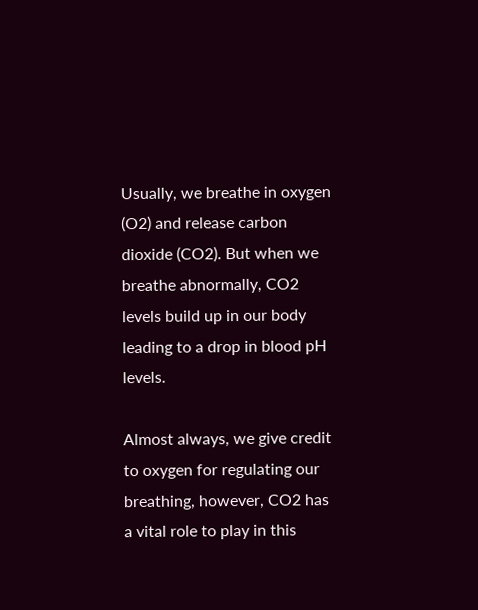Usually, we breathe in oxygen (O2) and release carbon dioxide (CO2). But when we breathe abnormally, CO2 levels build up in our body leading to a drop in blood pH levels.

Almost always, we give credit to oxygen for regulating our breathing, however, CO2 has a vital role to play in this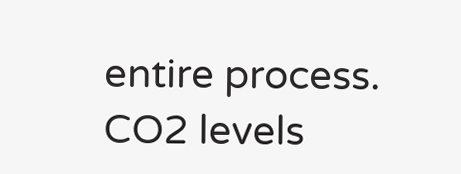entire process. CO2 levels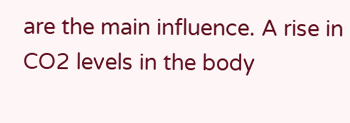are the main influence. A rise in CO2 levels in the body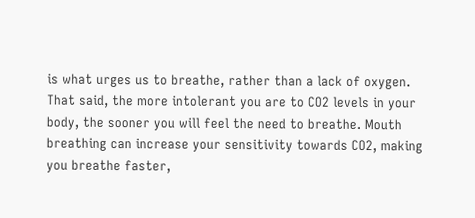is what urges us to breathe, rather than a lack of oxygen. That said, the more intolerant you are to CO2 levels in your body, the sooner you will feel the need to breathe. Mouth breathing can increase your sensitivity towards CO2, making you breathe faster,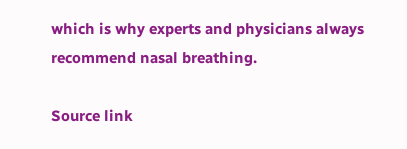which is why experts and physicians always recommend nasal breathing.

Source link